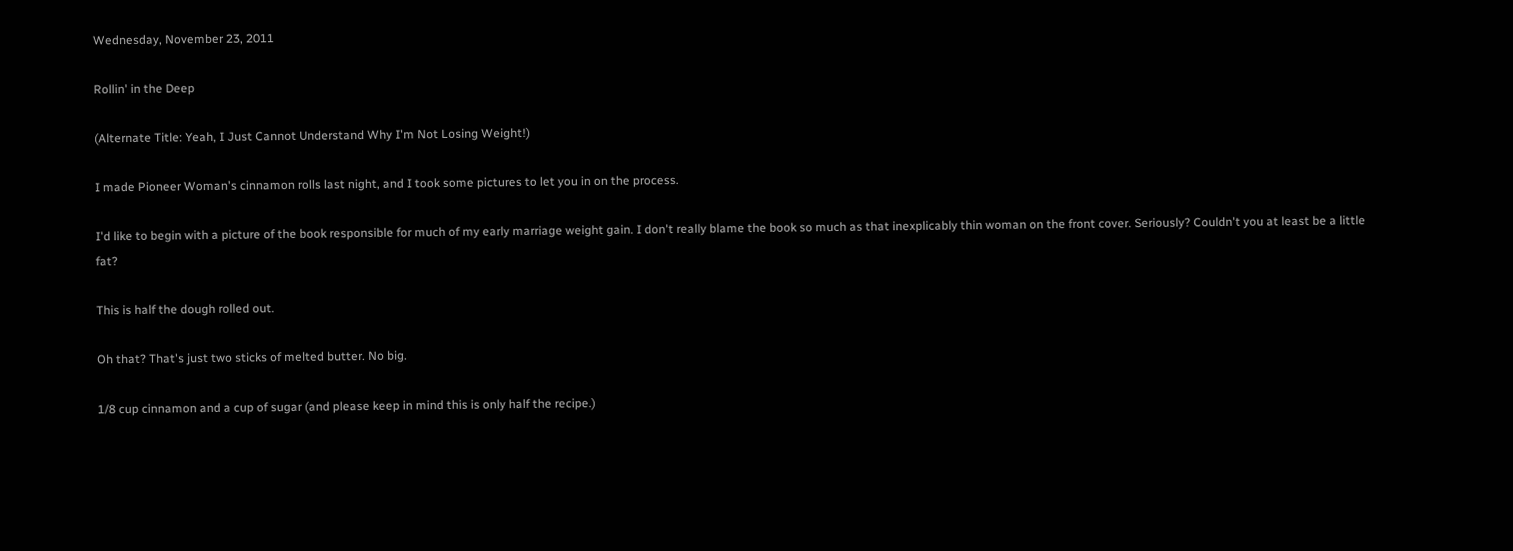Wednesday, November 23, 2011

Rollin' in the Deep

(Alternate Title: Yeah, I Just Cannot Understand Why I'm Not Losing Weight!)

I made Pioneer Woman's cinnamon rolls last night, and I took some pictures to let you in on the process.

I'd like to begin with a picture of the book responsible for much of my early marriage weight gain. I don't really blame the book so much as that inexplicably thin woman on the front cover. Seriously? Couldn't you at least be a little fat?

This is half the dough rolled out.

Oh that? That's just two sticks of melted butter. No big.

1/8 cup cinnamon and a cup of sugar (and please keep in mind this is only half the recipe.)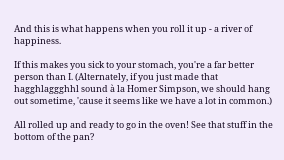And this is what happens when you roll it up - a river of happiness.

If this makes you sick to your stomach, you're a far better person than I. (Alternately, if you just made that hagghlaggghhl sound à la Homer Simpson, we should hang out sometime, 'cause it seems like we have a lot in common.)

All rolled up and ready to go in the oven! See that stuff in the bottom of the pan?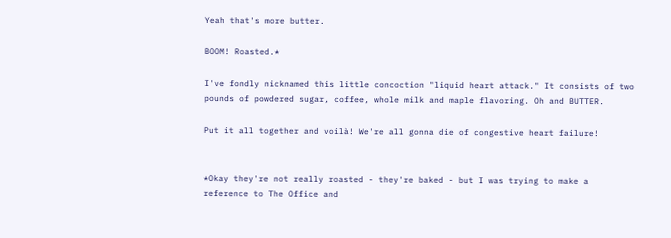Yeah that's more butter.

BOOM! Roasted.*

I've fondly nicknamed this little concoction "liquid heart attack." It consists of two pounds of powdered sugar, coffee, whole milk and maple flavoring. Oh and BUTTER.

Put it all together and voilà! We're all gonna die of congestive heart failure!


*Okay they're not really roasted - they're baked - but I was trying to make a reference to The Office and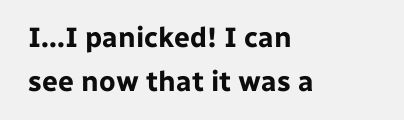I...I panicked! I can see now that it was a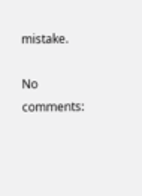mistake.

No comments: